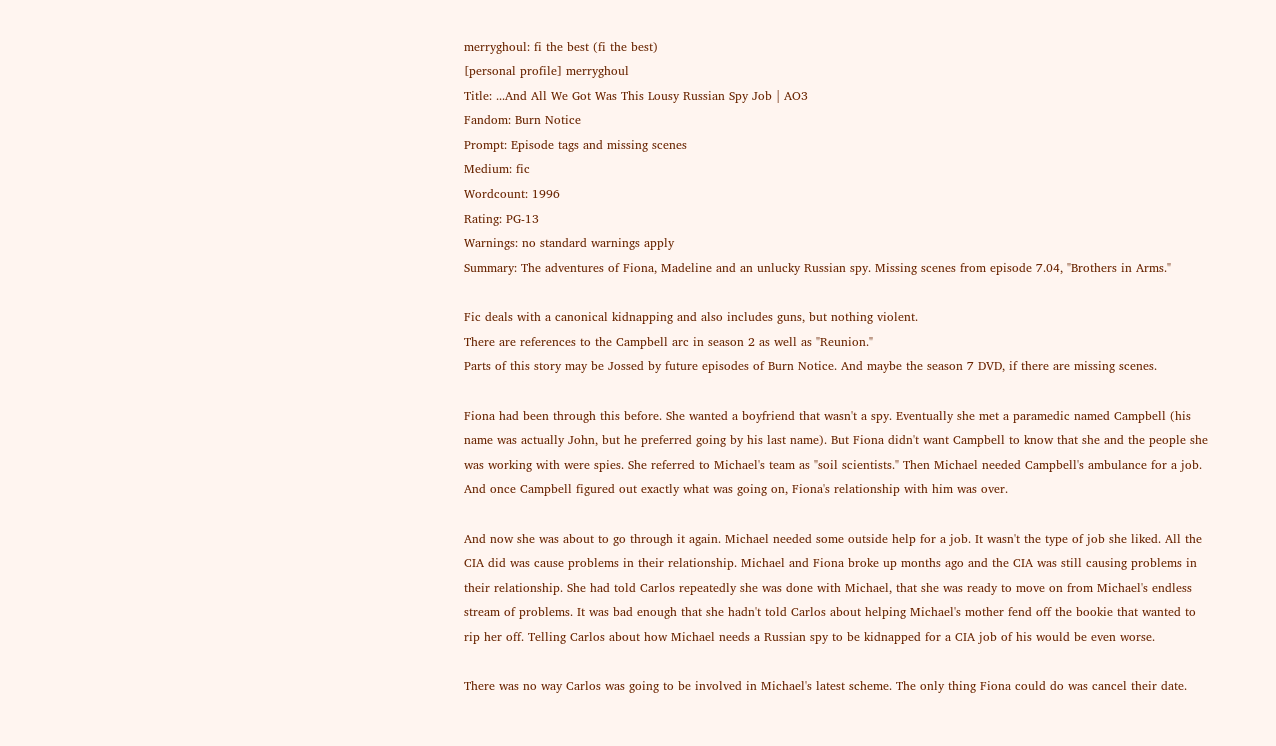merryghoul: fi the best (fi the best)
[personal profile] merryghoul
Title: ...And All We Got Was This Lousy Russian Spy Job | AO3
Fandom: Burn Notice
Prompt: Episode tags and missing scenes
Medium: fic
Wordcount: 1996
Rating: PG-13
Warnings: no standard warnings apply
Summary: The adventures of Fiona, Madeline and an unlucky Russian spy. Missing scenes from episode 7.04, "Brothers in Arms."

Fic deals with a canonical kidnapping and also includes guns, but nothing violent.
There are references to the Campbell arc in season 2 as well as "Reunion."
Parts of this story may be Jossed by future episodes of Burn Notice. And maybe the season 7 DVD, if there are missing scenes.

Fiona had been through this before. She wanted a boyfriend that wasn't a spy. Eventually she met a paramedic named Campbell (his name was actually John, but he preferred going by his last name). But Fiona didn't want Campbell to know that she and the people she was working with were spies. She referred to Michael's team as "soil scientists." Then Michael needed Campbell's ambulance for a job. And once Campbell figured out exactly what was going on, Fiona's relationship with him was over.

And now she was about to go through it again. Michael needed some outside help for a job. It wasn't the type of job she liked. All the CIA did was cause problems in their relationship. Michael and Fiona broke up months ago and the CIA was still causing problems in their relationship. She had told Carlos repeatedly she was done with Michael, that she was ready to move on from Michael's endless stream of problems. It was bad enough that she hadn't told Carlos about helping Michael's mother fend off the bookie that wanted to rip her off. Telling Carlos about how Michael needs a Russian spy to be kidnapped for a CIA job of his would be even worse.

There was no way Carlos was going to be involved in Michael's latest scheme. The only thing Fiona could do was cancel their date.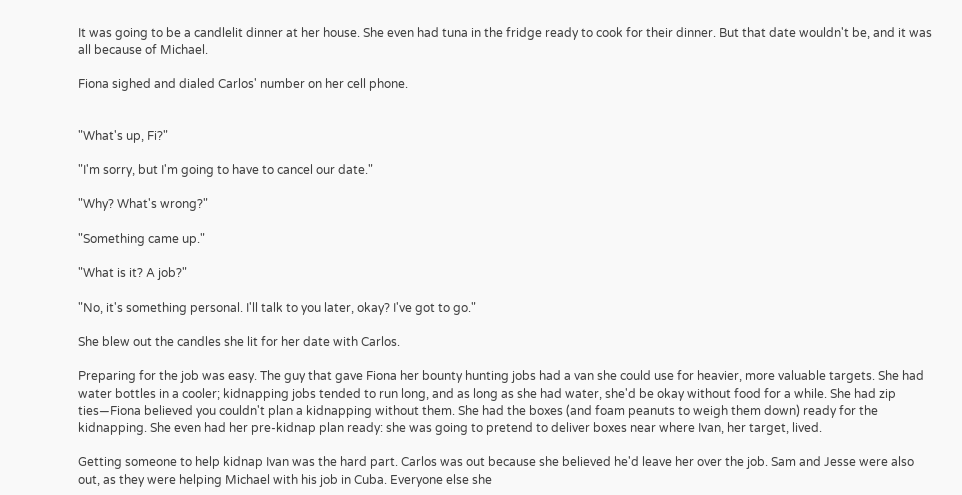It was going to be a candlelit dinner at her house. She even had tuna in the fridge ready to cook for their dinner. But that date wouldn't be, and it was all because of Michael.

Fiona sighed and dialed Carlos' number on her cell phone.


"What's up, Fi?"

"I'm sorry, but I'm going to have to cancel our date."

"Why? What's wrong?"

"Something came up."

"What is it? A job?"

"No, it's something personal. I'll talk to you later, okay? I've got to go."

She blew out the candles she lit for her date with Carlos.

Preparing for the job was easy. The guy that gave Fiona her bounty hunting jobs had a van she could use for heavier, more valuable targets. She had water bottles in a cooler; kidnapping jobs tended to run long, and as long as she had water, she'd be okay without food for a while. She had zip ties—Fiona believed you couldn't plan a kidnapping without them. She had the boxes (and foam peanuts to weigh them down) ready for the kidnapping. She even had her pre-kidnap plan ready: she was going to pretend to deliver boxes near where Ivan, her target, lived.

Getting someone to help kidnap Ivan was the hard part. Carlos was out because she believed he'd leave her over the job. Sam and Jesse were also out, as they were helping Michael with his job in Cuba. Everyone else she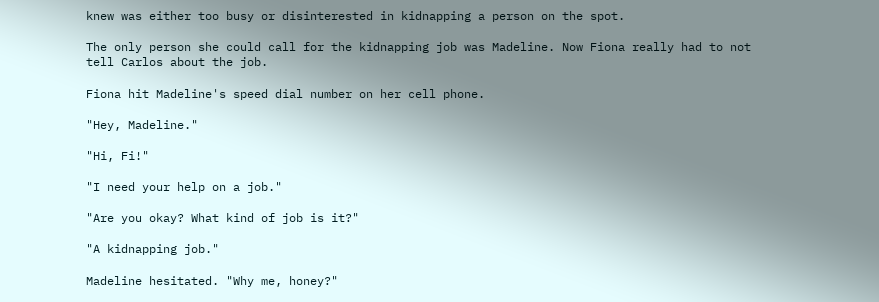knew was either too busy or disinterested in kidnapping a person on the spot.

The only person she could call for the kidnapping job was Madeline. Now Fiona really had to not tell Carlos about the job.

Fiona hit Madeline's speed dial number on her cell phone.

"Hey, Madeline."

"Hi, Fi!"

"I need your help on a job."

"Are you okay? What kind of job is it?"

"A kidnapping job."

Madeline hesitated. "Why me, honey?"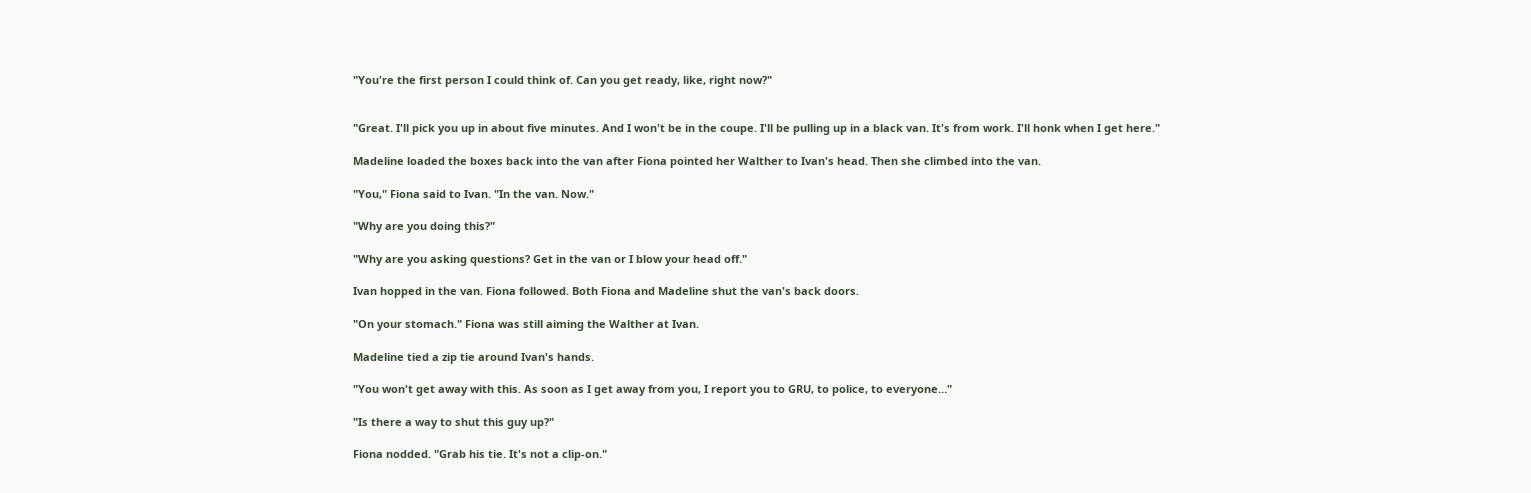"You're the first person I could think of. Can you get ready, like, right now?"


"Great. I'll pick you up in about five minutes. And I won't be in the coupe. I'll be pulling up in a black van. It's from work. I'll honk when I get here."

Madeline loaded the boxes back into the van after Fiona pointed her Walther to Ivan's head. Then she climbed into the van.

"You," Fiona said to Ivan. "In the van. Now."

"Why are you doing this?"

"Why are you asking questions? Get in the van or I blow your head off."

Ivan hopped in the van. Fiona followed. Both Fiona and Madeline shut the van's back doors.

"On your stomach." Fiona was still aiming the Walther at Ivan.

Madeline tied a zip tie around Ivan's hands.

"You won't get away with this. As soon as I get away from you, I report you to GRU, to police, to everyone…"

"Is there a way to shut this guy up?"

Fiona nodded. "Grab his tie. It's not a clip-on."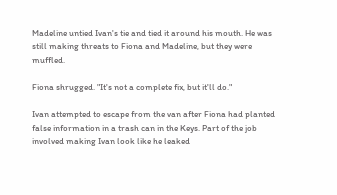Madeline untied Ivan's tie and tied it around his mouth. He was still making threats to Fiona and Madeline, but they were muffled.

Fiona shrugged. "It's not a complete fix, but it'll do."

Ivan attempted to escape from the van after Fiona had planted false information in a trash can in the Keys. Part of the job involved making Ivan look like he leaked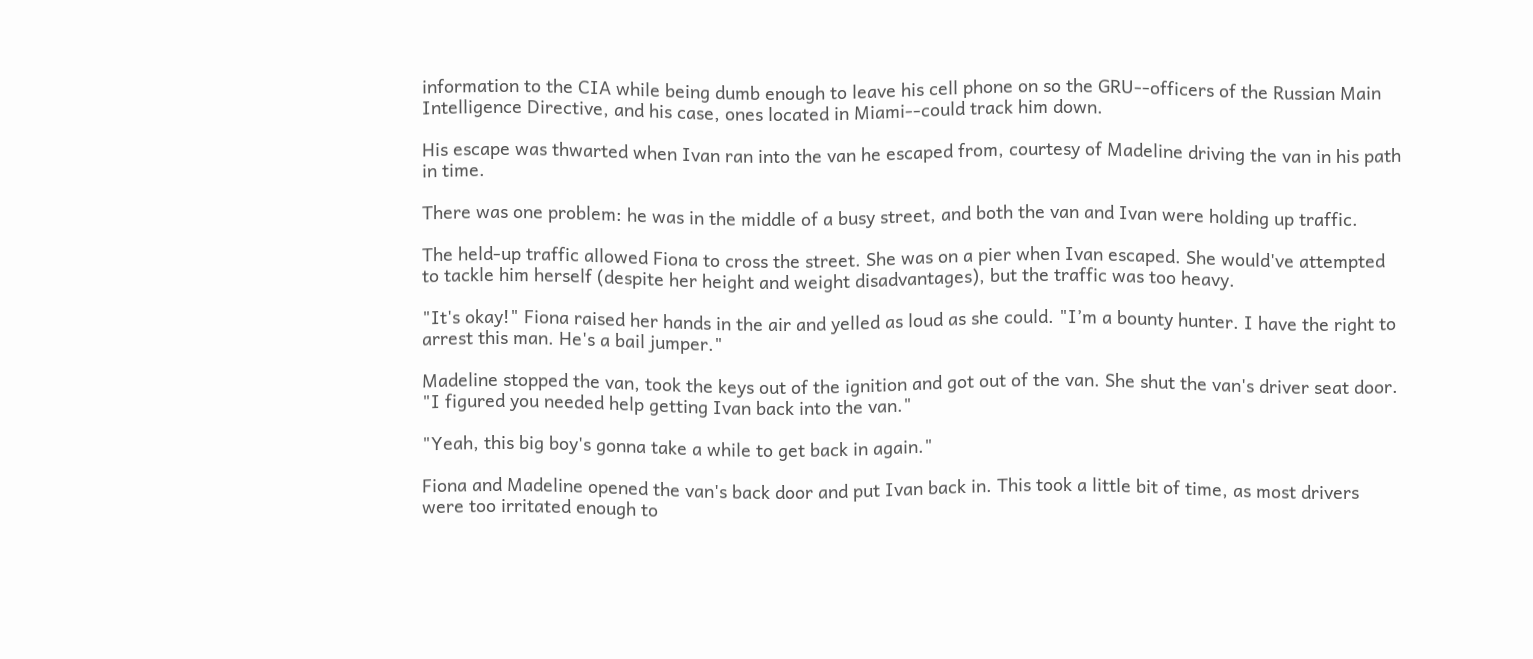information to the CIA while being dumb enough to leave his cell phone on so the GRU--officers of the Russian Main Intelligence Directive, and his case, ones located in Miami--could track him down.

His escape was thwarted when Ivan ran into the van he escaped from, courtesy of Madeline driving the van in his path in time.

There was one problem: he was in the middle of a busy street, and both the van and Ivan were holding up traffic.

The held-up traffic allowed Fiona to cross the street. She was on a pier when Ivan escaped. She would've attempted to tackle him herself (despite her height and weight disadvantages), but the traffic was too heavy.

"It's okay!" Fiona raised her hands in the air and yelled as loud as she could. "I’m a bounty hunter. I have the right to arrest this man. He's a bail jumper."

Madeline stopped the van, took the keys out of the ignition and got out of the van. She shut the van's driver seat door. "I figured you needed help getting Ivan back into the van."

"Yeah, this big boy's gonna take a while to get back in again."

Fiona and Madeline opened the van's back door and put Ivan back in. This took a little bit of time, as most drivers were too irritated enough to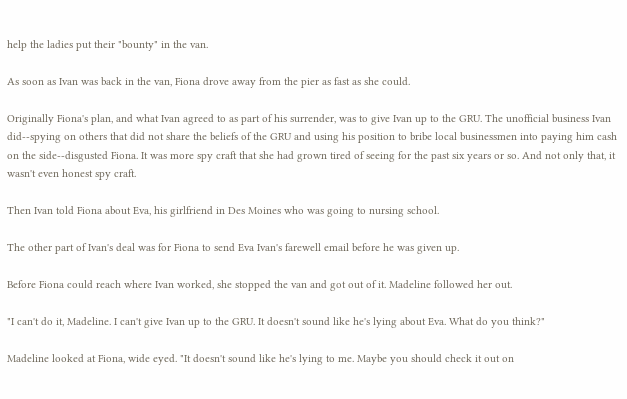help the ladies put their "bounty" in the van.

As soon as Ivan was back in the van, Fiona drove away from the pier as fast as she could.

Originally Fiona's plan, and what Ivan agreed to as part of his surrender, was to give Ivan up to the GRU. The unofficial business Ivan did--spying on others that did not share the beliefs of the GRU and using his position to bribe local businessmen into paying him cash on the side--disgusted Fiona. It was more spy craft that she had grown tired of seeing for the past six years or so. And not only that, it wasn't even honest spy craft.

Then Ivan told Fiona about Eva, his girlfriend in Des Moines who was going to nursing school.

The other part of Ivan's deal was for Fiona to send Eva Ivan's farewell email before he was given up.

Before Fiona could reach where Ivan worked, she stopped the van and got out of it. Madeline followed her out.

"I can't do it, Madeline. I can't give Ivan up to the GRU. It doesn't sound like he's lying about Eva. What do you think?"

Madeline looked at Fiona, wide eyed. "It doesn't sound like he's lying to me. Maybe you should check it out on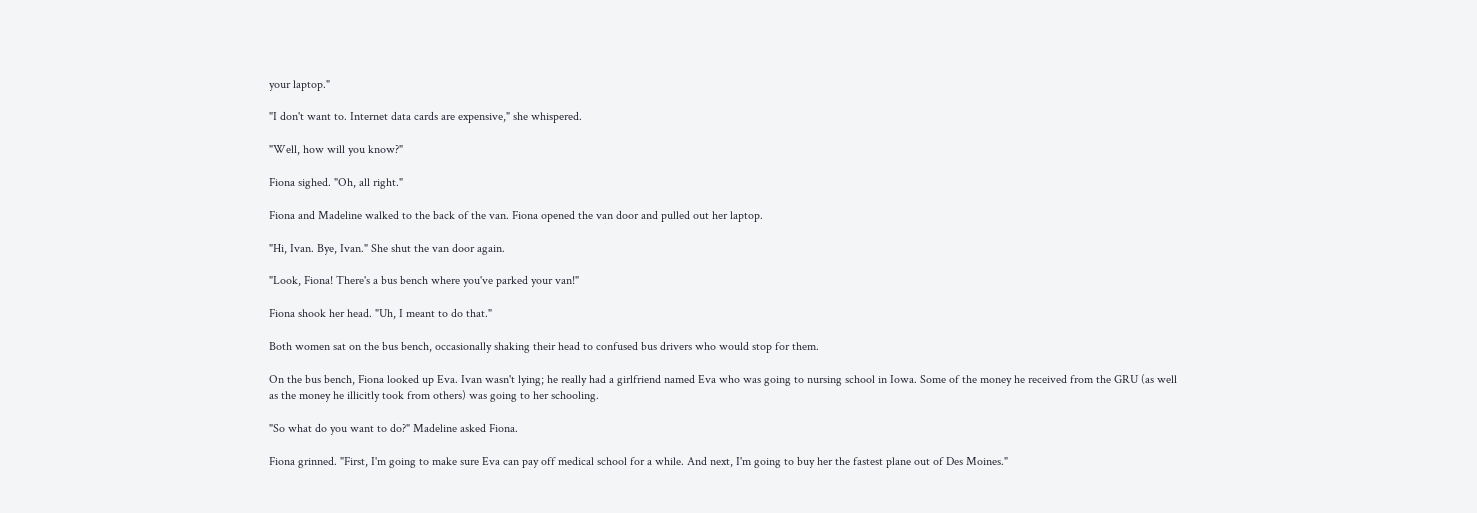your laptop."

"I don't want to. Internet data cards are expensive," she whispered.

"Well, how will you know?"

Fiona sighed. "Oh, all right."

Fiona and Madeline walked to the back of the van. Fiona opened the van door and pulled out her laptop.

"Hi, Ivan. Bye, Ivan." She shut the van door again.

"Look, Fiona! There's a bus bench where you've parked your van!"

Fiona shook her head. "Uh, I meant to do that."

Both women sat on the bus bench, occasionally shaking their head to confused bus drivers who would stop for them.

On the bus bench, Fiona looked up Eva. Ivan wasn't lying; he really had a girlfriend named Eva who was going to nursing school in Iowa. Some of the money he received from the GRU (as well as the money he illicitly took from others) was going to her schooling.

"So what do you want to do?" Madeline asked Fiona.

Fiona grinned. "First, I'm going to make sure Eva can pay off medical school for a while. And next, I'm going to buy her the fastest plane out of Des Moines."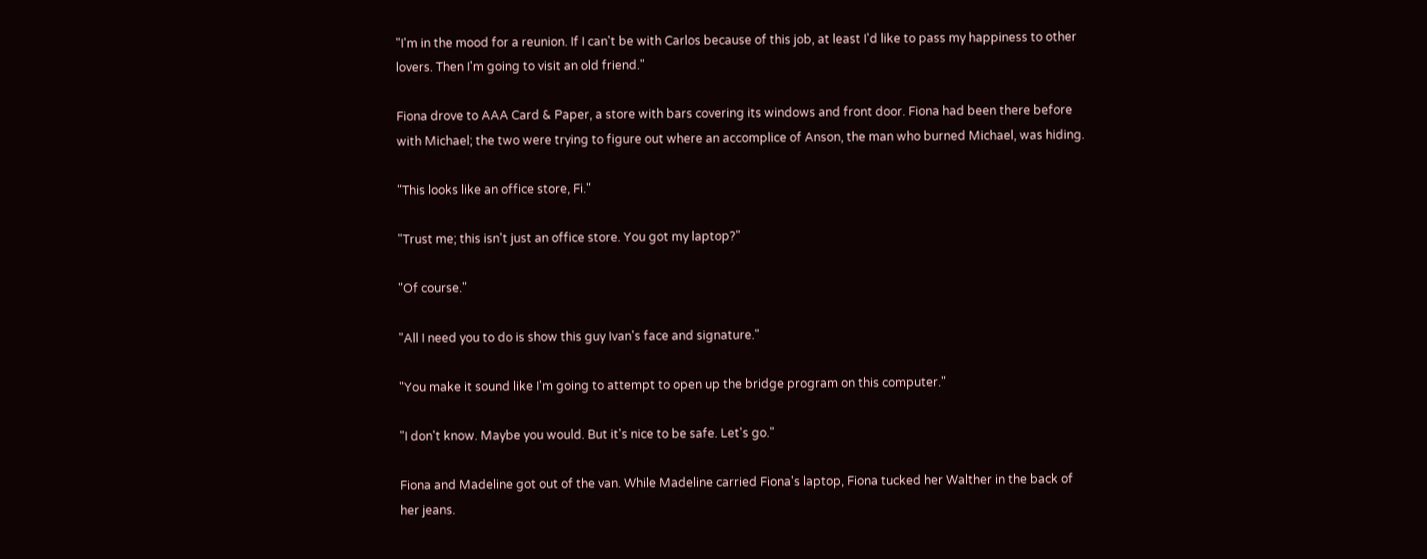"I'm in the mood for a reunion. If I can't be with Carlos because of this job, at least I'd like to pass my happiness to other lovers. Then I'm going to visit an old friend."

Fiona drove to AAA Card & Paper, a store with bars covering its windows and front door. Fiona had been there before with Michael; the two were trying to figure out where an accomplice of Anson, the man who burned Michael, was hiding.

"This looks like an office store, Fi."

"Trust me; this isn't just an office store. You got my laptop?"

"Of course."

"All I need you to do is show this guy Ivan's face and signature."

"You make it sound like I'm going to attempt to open up the bridge program on this computer."

"I don't know. Maybe you would. But it's nice to be safe. Let's go."

Fiona and Madeline got out of the van. While Madeline carried Fiona's laptop, Fiona tucked her Walther in the back of her jeans.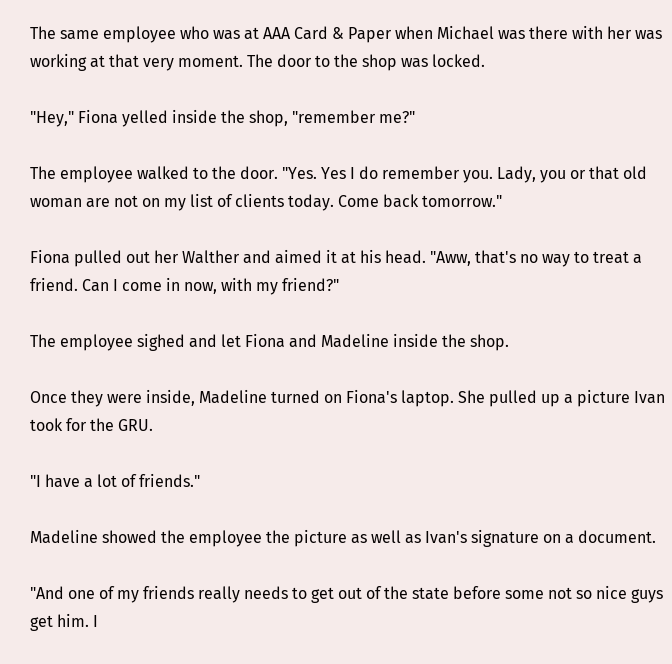The same employee who was at AAA Card & Paper when Michael was there with her was working at that very moment. The door to the shop was locked.

"Hey," Fiona yelled inside the shop, "remember me?"

The employee walked to the door. "Yes. Yes I do remember you. Lady, you or that old woman are not on my list of clients today. Come back tomorrow."

Fiona pulled out her Walther and aimed it at his head. "Aww, that's no way to treat a friend. Can I come in now, with my friend?"

The employee sighed and let Fiona and Madeline inside the shop.

Once they were inside, Madeline turned on Fiona's laptop. She pulled up a picture Ivan took for the GRU.

"I have a lot of friends."

Madeline showed the employee the picture as well as Ivan's signature on a document.

"And one of my friends really needs to get out of the state before some not so nice guys get him. I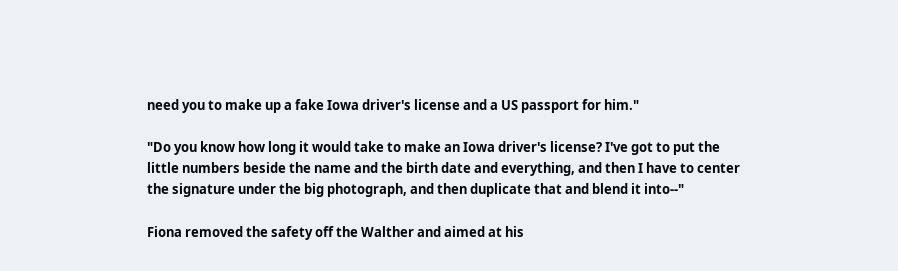need you to make up a fake Iowa driver's license and a US passport for him."

"Do you know how long it would take to make an Iowa driver's license? I've got to put the little numbers beside the name and the birth date and everything, and then I have to center the signature under the big photograph, and then duplicate that and blend it into--"

Fiona removed the safety off the Walther and aimed at his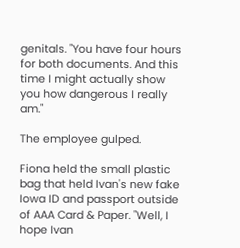genitals. "You have four hours for both documents. And this time I might actually show you how dangerous I really am."

The employee gulped.

Fiona held the small plastic bag that held Ivan's new fake Iowa ID and passport outside of AAA Card & Paper. "Well, I hope Ivan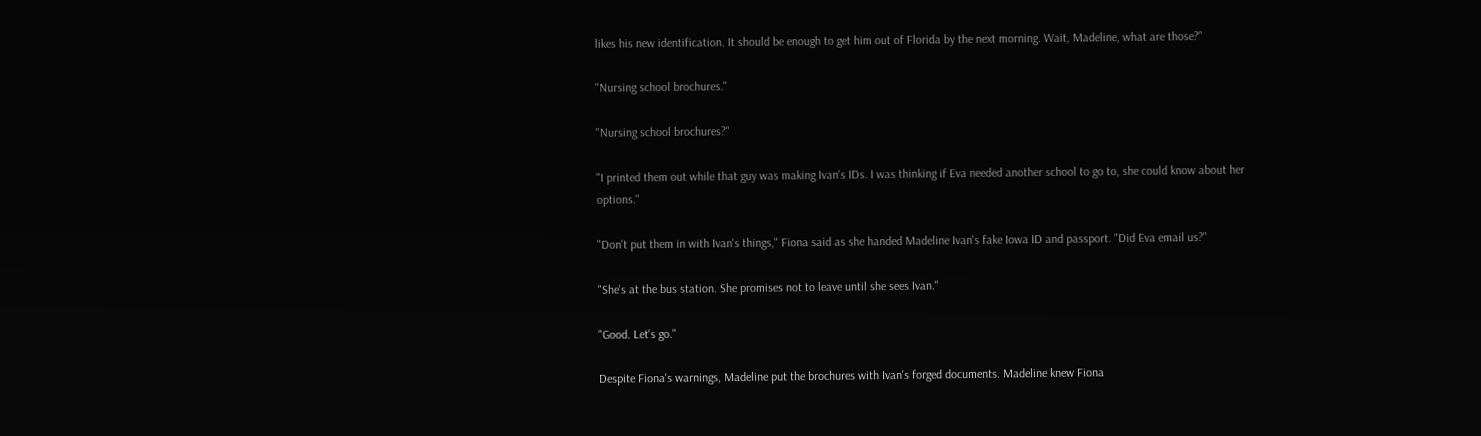likes his new identification. It should be enough to get him out of Florida by the next morning. Wait, Madeline, what are those?"

"Nursing school brochures."

"Nursing school brochures?"

"I printed them out while that guy was making Ivan's IDs. I was thinking if Eva needed another school to go to, she could know about her options."

"Don't put them in with Ivan's things," Fiona said as she handed Madeline Ivan's fake Iowa ID and passport. "Did Eva email us?"

"She's at the bus station. She promises not to leave until she sees Ivan."

"Good. Let's go."

Despite Fiona's warnings, Madeline put the brochures with Ivan's forged documents. Madeline knew Fiona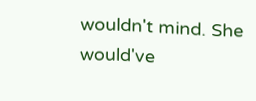wouldn't mind. She would've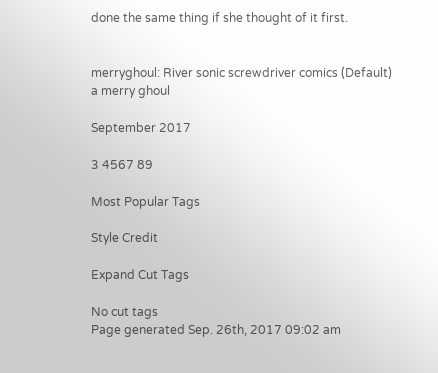done the same thing if she thought of it first.


merryghoul: River sonic screwdriver comics (Default)
a merry ghoul

September 2017

3 4567 89

Most Popular Tags

Style Credit

Expand Cut Tags

No cut tags
Page generated Sep. 26th, 2017 09:02 am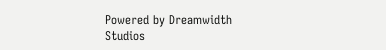Powered by Dreamwidth Studios